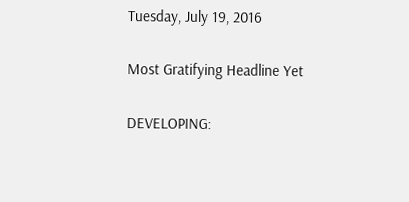Tuesday, July 19, 2016

Most Gratifying Headline Yet

DEVELOPING: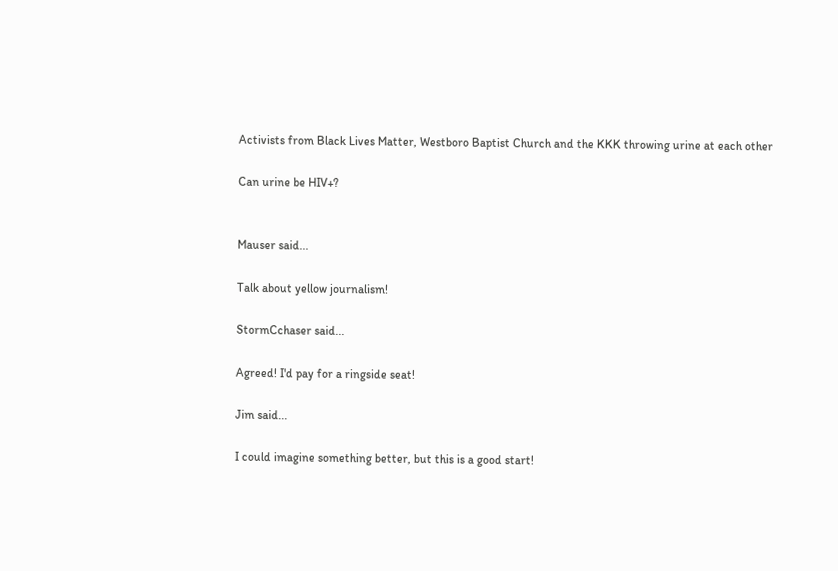Activists from Black Lives Matter, Westboro Baptist Church and the KKK throwing urine at each other

Can urine be HIV+?


Mauser said...

Talk about yellow journalism!

StormCchaser said...

Agreed! I'd pay for a ringside seat!

Jim said...

I could imagine something better, but this is a good start!